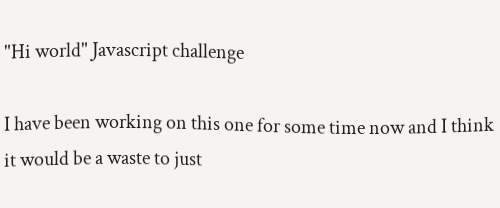"Hi world" Javascript challenge

I have been working on this one for some time now and I think it would be a waste to just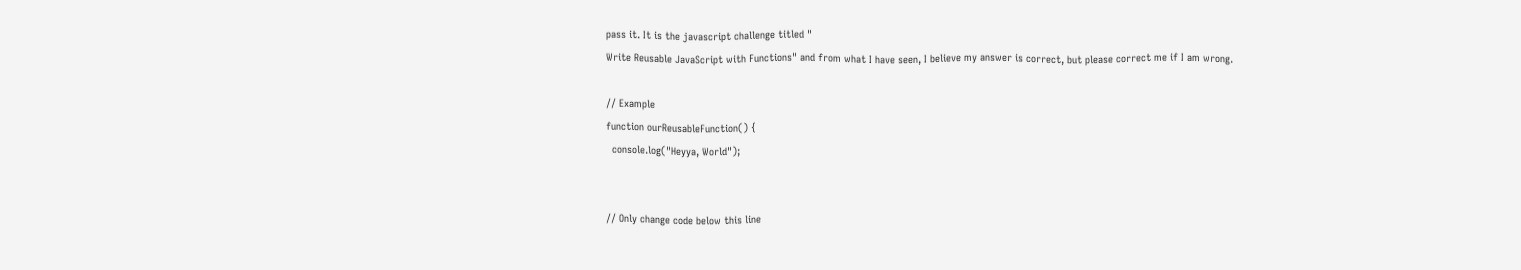pass it. It is the javascript challenge titled "
Write Reusable JavaScript with Functions" and from what I have seen, I believe my answer is correct, but please correct me if I am wrong.

// Example
function ourReusableFunction() {
  console.log("Heyya, World");


// Only change code below this line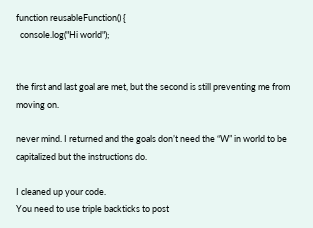function reusableFunction() {
  console.log("Hi world");


the first and last goal are met, but the second is still preventing me from moving on.

never mind. I returned and the goals don’t need the “W” in world to be capitalized but the instructions do.

I cleaned up your code.
You need to use triple backticks to post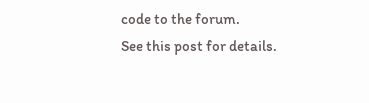code to the forum.
See this post for details.